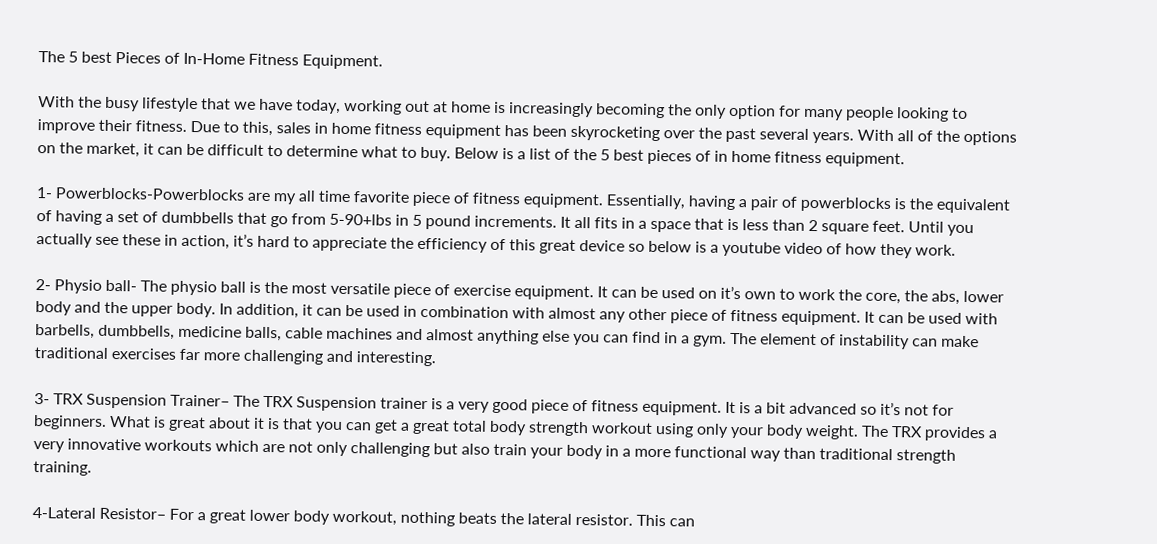The 5 best Pieces of In-Home Fitness Equipment.

With the busy lifestyle that we have today, working out at home is increasingly becoming the only option for many people looking to improve their fitness. Due to this, sales in home fitness equipment has been skyrocketing over the past several years. With all of the options on the market, it can be difficult to determine what to buy. Below is a list of the 5 best pieces of in home fitness equipment.

1- Powerblocks-Powerblocks are my all time favorite piece of fitness equipment. Essentially, having a pair of powerblocks is the equivalent of having a set of dumbbells that go from 5-90+lbs in 5 pound increments. It all fits in a space that is less than 2 square feet. Until you actually see these in action, it’s hard to appreciate the efficiency of this great device so below is a youtube video of how they work.

2- Physio ball- The physio ball is the most versatile piece of exercise equipment. It can be used on it’s own to work the core, the abs, lower body and the upper body. In addition, it can be used in combination with almost any other piece of fitness equipment. It can be used with barbells, dumbbells, medicine balls, cable machines and almost anything else you can find in a gym. The element of instability can make traditional exercises far more challenging and interesting.

3- TRX Suspension Trainer– The TRX Suspension trainer is a very good piece of fitness equipment. It is a bit advanced so it’s not for beginners. What is great about it is that you can get a great total body strength workout using only your body weight. The TRX provides a very innovative workouts which are not only challenging but also train your body in a more functional way than traditional strength training.

4-Lateral Resistor– For a great lower body workout, nothing beats the lateral resistor. This can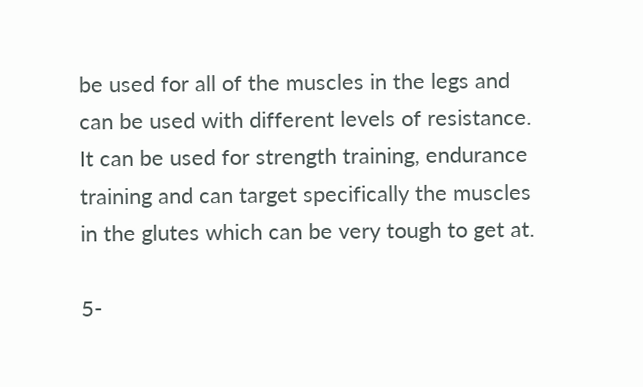be used for all of the muscles in the legs and can be used with different levels of resistance. It can be used for strength training, endurance training and can target specifically the muscles in the glutes which can be very tough to get at.

5-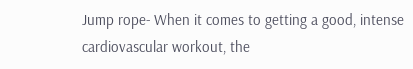Jump rope- When it comes to getting a good, intense cardiovascular workout, the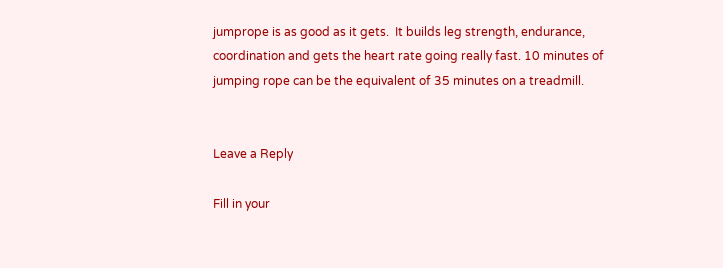jumprope is as good as it gets.  It builds leg strength, endurance, coordination and gets the heart rate going really fast. 10 minutes of jumping rope can be the equivalent of 35 minutes on a treadmill.


Leave a Reply

Fill in your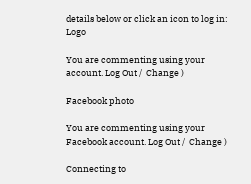details below or click an icon to log in: Logo

You are commenting using your account. Log Out /  Change )

Facebook photo

You are commenting using your Facebook account. Log Out /  Change )

Connecting to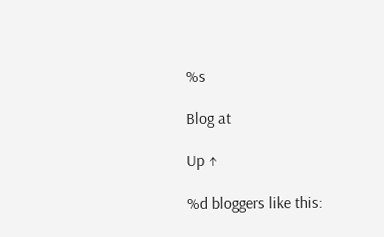%s

Blog at

Up ↑

%d bloggers like this: